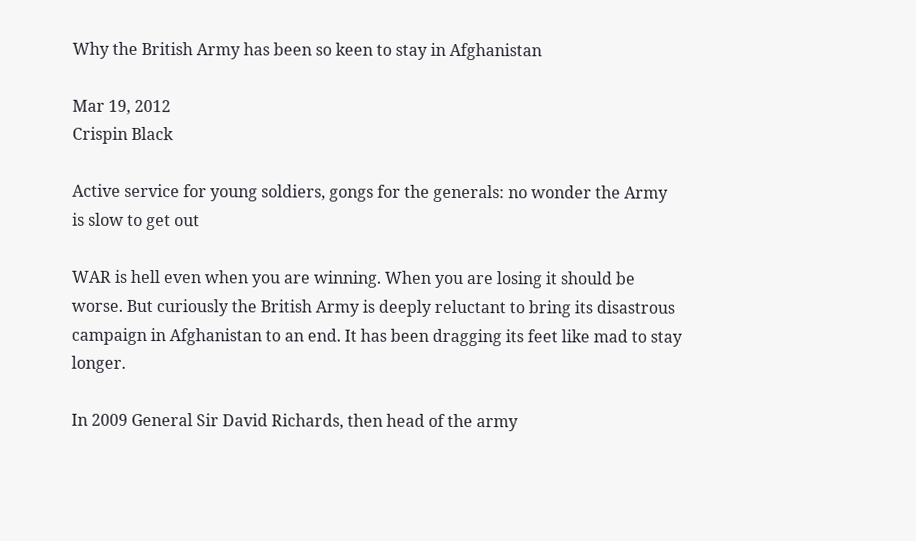Why the British Army has been so keen to stay in Afghanistan

Mar 19, 2012
Crispin Black

Active service for young soldiers, gongs for the generals: no wonder the Army is slow to get out

WAR is hell even when you are winning. When you are losing it should be worse. But curiously the British Army is deeply reluctant to bring its disastrous campaign in Afghanistan to an end. It has been dragging its feet like mad to stay longer.

In 2009 General Sir David Richards, then head of the army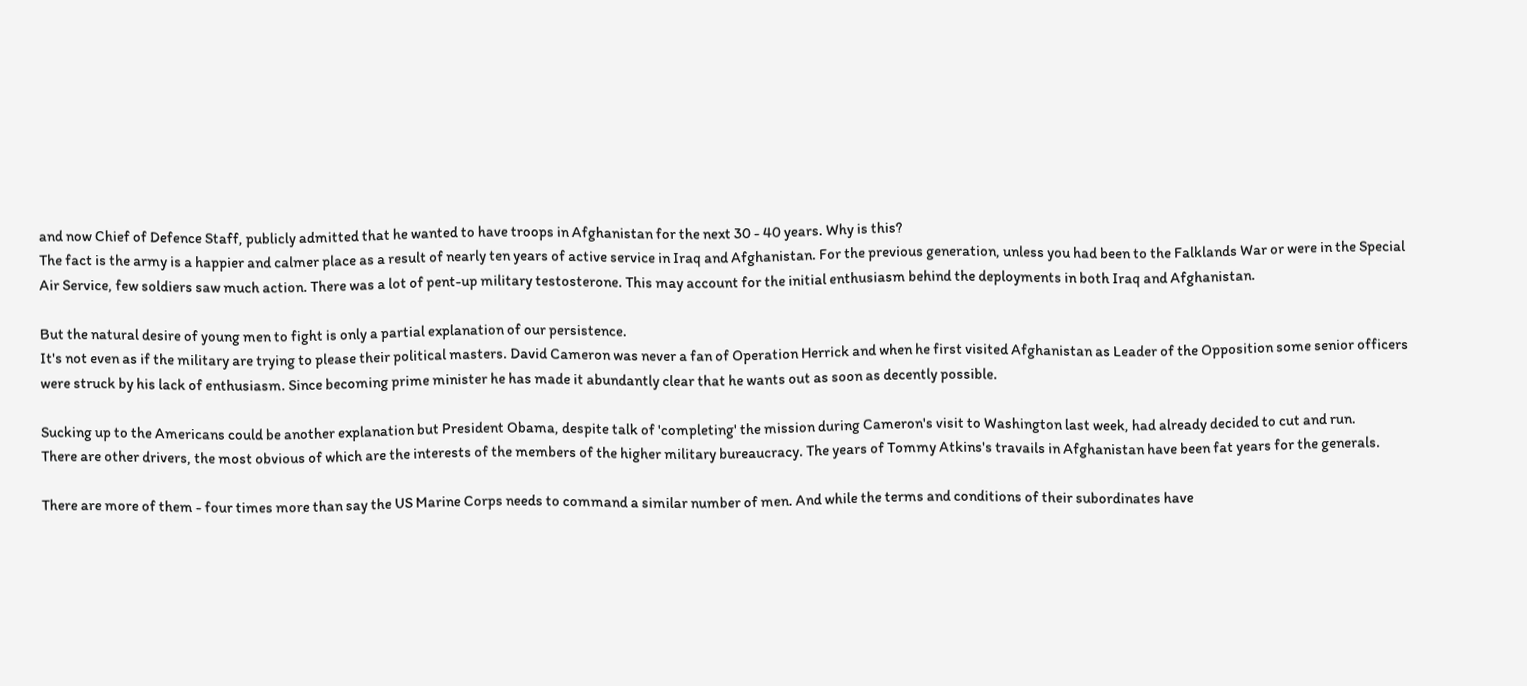and now Chief of Defence Staff, publicly admitted that he wanted to have troops in Afghanistan for the next 30 - 40 years. Why is this?
The fact is the army is a happier and calmer place as a result of nearly ten years of active service in Iraq and Afghanistan. For the previous generation, unless you had been to the Falklands War or were in the Special Air Service, few soldiers saw much action. There was a lot of pent-up military testosterone. This may account for the initial enthusiasm behind the deployments in both Iraq and Afghanistan.

But the natural desire of young men to fight is only a partial explanation of our persistence.
It's not even as if the military are trying to please their political masters. David Cameron was never a fan of Operation Herrick and when he first visited Afghanistan as Leader of the Opposition some senior officers were struck by his lack of enthusiasm. Since becoming prime minister he has made it abundantly clear that he wants out as soon as decently possible.

Sucking up to the Americans could be another explanation but President Obama, despite talk of 'completing' the mission during Cameron's visit to Washington last week, had already decided to cut and run.
There are other drivers, the most obvious of which are the interests of the members of the higher military bureaucracy. The years of Tommy Atkins's travails in Afghanistan have been fat years for the generals.

There are more of them - four times more than say the US Marine Corps needs to command a similar number of men. And while the terms and conditions of their subordinates have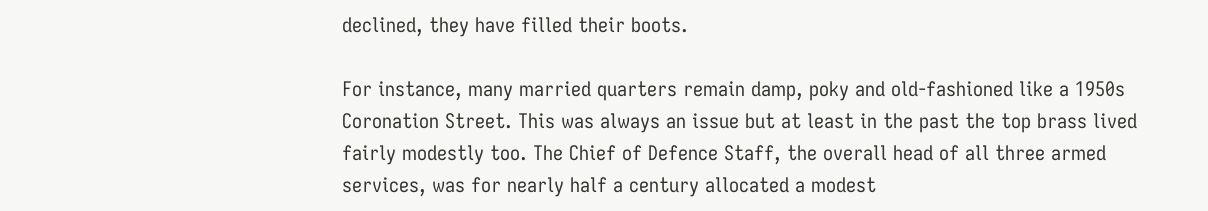declined, they have filled their boots.

For instance, many married quarters remain damp, poky and old-fashioned like a 1950s Coronation Street. This was always an issue but at least in the past the top brass lived fairly modestly too. The Chief of Defence Staff, the overall head of all three armed services, was for nearly half a century allocated a modest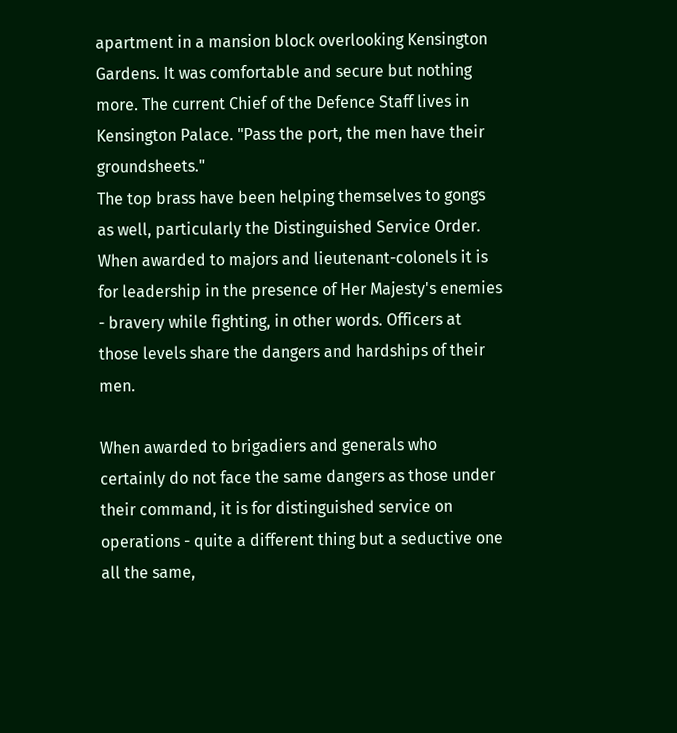apartment in a mansion block overlooking Kensington Gardens. It was comfortable and secure but nothing more. The current Chief of the Defence Staff lives in Kensington Palace. "Pass the port, the men have their groundsheets."
The top brass have been helping themselves to gongs as well, particularly the Distinguished Service Order. When awarded to majors and lieutenant-colonels it is for leadership in the presence of Her Majesty's enemies - bravery while fighting, in other words. Officers at those levels share the dangers and hardships of their men.

When awarded to brigadiers and generals who certainly do not face the same dangers as those under their command, it is for distinguished service on operations - quite a different thing but a seductive one all the same,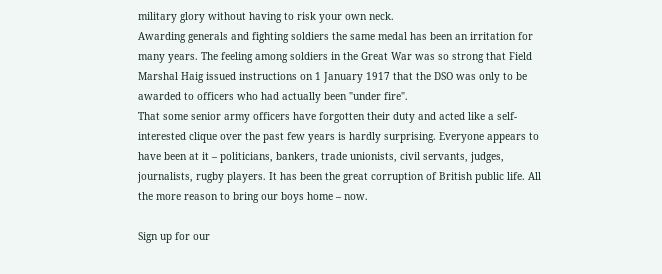military glory without having to risk your own neck.
Awarding generals and fighting soldiers the same medal has been an irritation for many years. The feeling among soldiers in the Great War was so strong that Field Marshal Haig issued instructions on 1 January 1917 that the DSO was only to be awarded to officers who had actually been "under fire".
That some senior army officers have forgotten their duty and acted like a self-interested clique over the past few years is hardly surprising. Everyone appears to have been at it – politicians, bankers, trade unionists, civil servants, judges, journalists, rugby players. It has been the great corruption of British public life. All the more reason to bring our boys home – now.

Sign up for our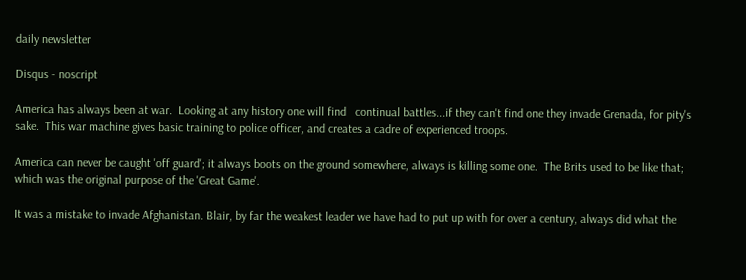daily newsletter

Disqus - noscript

America has always been at war.  Looking at any history one will find   continual battles...if they can't find one they invade Grenada, for pity's sake.  This war machine gives basic training to police officer, and creates a cadre of experienced troops.

America can never be caught 'off guard'; it always boots on the ground somewhere, always is killing some one.  The Brits used to be like that; which was the original purpose of the 'Great Game'.

It was a mistake to invade Afghanistan. Blair, by far the weakest leader we have had to put up with for over a century, always did what the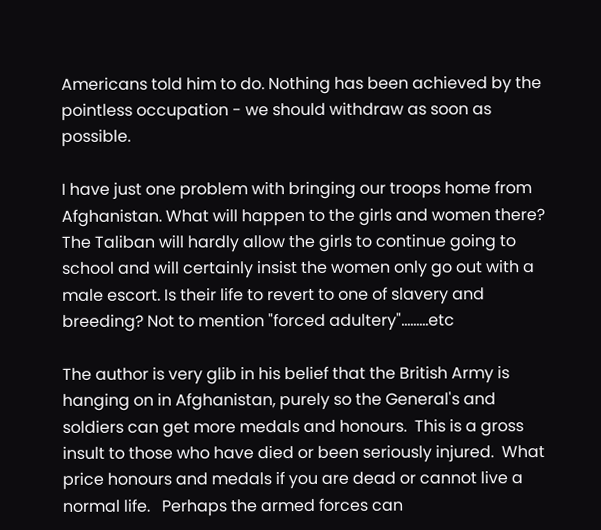Americans told him to do. Nothing has been achieved by the pointless occupation - we should withdraw as soon as possible.

I have just one problem with bringing our troops home from Afghanistan. What will happen to the girls and women there? The Taliban will hardly allow the girls to continue going to school and will certainly insist the women only go out with a male escort. Is their life to revert to one of slavery and breeding? Not to mention "forced adultery".........etc

The author is very glib in his belief that the British Army is hanging on in Afghanistan, purely so the General's and soldiers can get more medals and honours.  This is a gross insult to those who have died or been seriously injured.  What price honours and medals if you are dead or cannot live a normal life.   Perhaps the armed forces can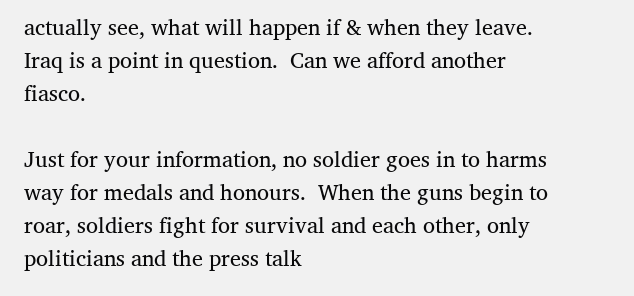actually see, what will happen if & when they leave.  Iraq is a point in question.  Can we afford another fiasco.

Just for your information, no soldier goes in to harms way for medals and honours.  When the guns begin to roar, soldiers fight for survival and each other, only politicians and the press talk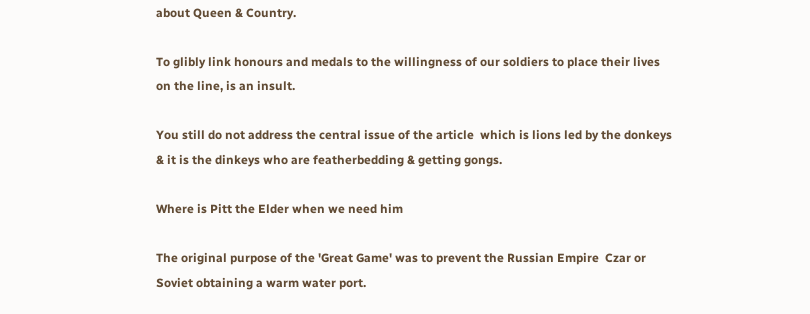about Queen & Country.

To glibly link honours and medals to the willingness of our soldiers to place their lives on the line, is an insult.

You still do not address the central issue of the article  which is lions led by the donkeys & it is the dinkeys who are featherbedding & getting gongs.

Where is Pitt the Elder when we need him

The original purpose of the 'Great Game' was to prevent the Russian Empire  Czar or Soviet obtaining a warm water port.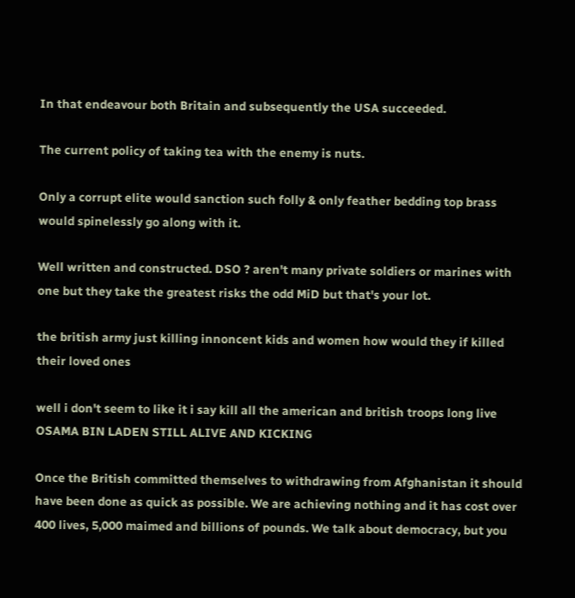In that endeavour both Britain and subsequently the USA succeeded.

The current policy of taking tea with the enemy is nuts.

Only a corrupt elite would sanction such folly & only feather bedding top brass would spinelessly go along with it.

Well written and constructed. DSO ? aren't many private soldiers or marines with one but they take the greatest risks the odd MiD but that's your lot.

the british army just killing innoncent kids and women how would they if killed their loved ones

well i don't seem to like it i say kill all the american and british troops long live OSAMA BIN LADEN STILL ALIVE AND KICKING

Once the British committed themselves to withdrawing from Afghanistan it should have been done as quick as possible. We are achieving nothing and it has cost over 400 lives, 5,000 maimed and billions of pounds. We talk about democracy, but you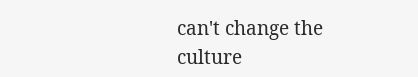can't change the culture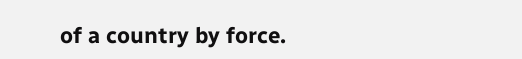of a country by force.